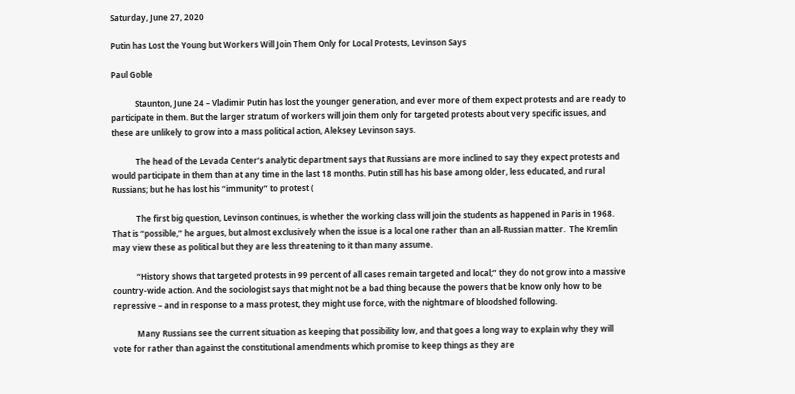Saturday, June 27, 2020

Putin has Lost the Young but Workers Will Join Them Only for Local Protests, Levinson Says

Paul Goble

            Staunton, June 24 – Vladimir Putin has lost the younger generation, and ever more of them expect protests and are ready to participate in them. But the larger stratum of workers will join them only for targeted protests about very specific issues, and these are unlikely to grow into a mass political action, Aleksey Levinson says.

            The head of the Levada Center’s analytic department says that Russians are more inclined to say they expect protests and would participate in them than at any time in the last 18 months. Putin still has his base among older, less educated, and rural Russians; but he has lost his “immunity” to protest (

            The first big question, Levinson continues, is whether the working class will join the students as happened in Paris in 1968.  That is “possible,” he argues, but almost exclusively when the issue is a local one rather than an all-Russian matter.  The Kremlin may view these as political but they are less threatening to it than many assume.

            “History shows that targeted protests in 99 percent of all cases remain targeted and local;” they do not grow into a massive country-wide action. And the sociologist says that might not be a bad thing because the powers that be know only how to be repressive – and in response to a mass protest, they might use force, with the nightmare of bloodshed following.

            Many Russians see the current situation as keeping that possibility low, and that goes a long way to explain why they will vote for rather than against the constitutional amendments which promise to keep things as they are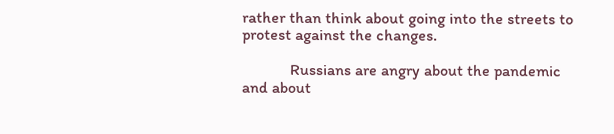rather than think about going into the streets to protest against the changes.

            Russians are angry about the pandemic and about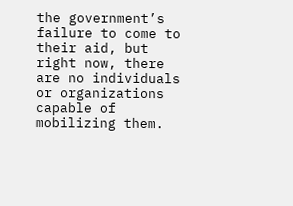the government’s failure to come to their aid, but right now, there are no individuals or organizations capable of mobilizing them.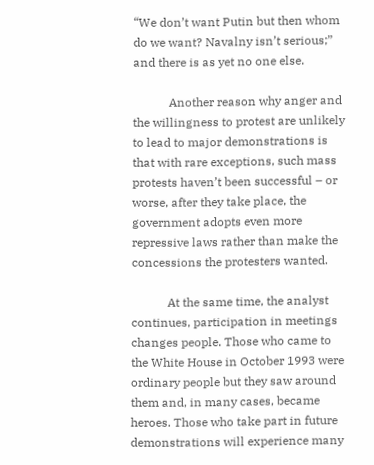“We don’t want Putin but then whom do we want? Navalny isn’t serious;” and there is as yet no one else.

            Another reason why anger and the willingness to protest are unlikely to lead to major demonstrations is that with rare exceptions, such mass protests haven’t been successful – or worse, after they take place, the government adopts even more repressive laws rather than make the concessions the protesters wanted.

            At the same time, the analyst continues, participation in meetings changes people. Those who came to the White House in October 1993 were ordinary people but they saw around them and, in many cases, became heroes. Those who take part in future demonstrations will experience many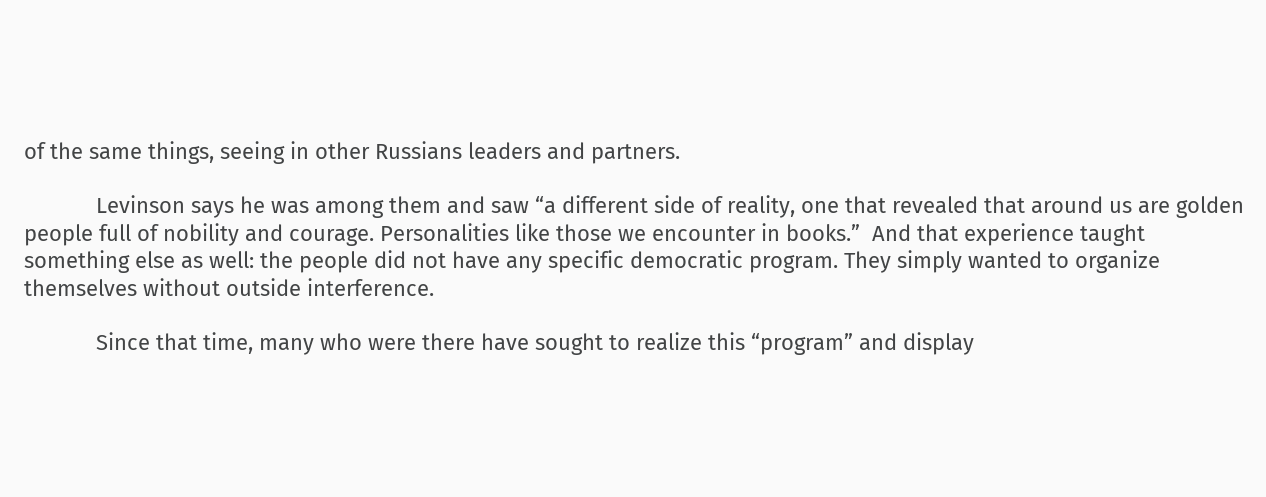of the same things, seeing in other Russians leaders and partners.

            Levinson says he was among them and saw “a different side of reality, one that revealed that around us are golden people full of nobility and courage. Personalities like those we encounter in books.”  And that experience taught something else as well: the people did not have any specific democratic program. They simply wanted to organize themselves without outside interference.

            Since that time, many who were there have sought to realize this “program” and display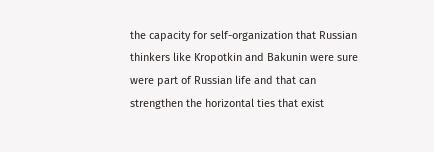the capacity for self-organization that Russian thinkers like Kropotkin and Bakunin were sure were part of Russian life and that can strengthen the horizontal ties that exist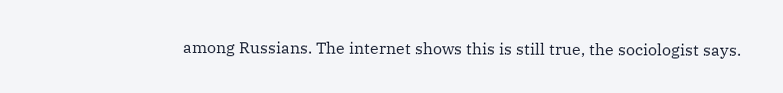among Russians. The internet shows this is still true, the sociologist says.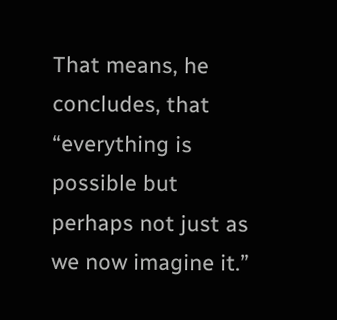That means, he concludes, that “everything is possible but perhaps not just as we now imagine it.”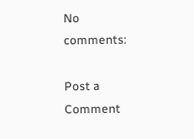No comments:

Post a Comment